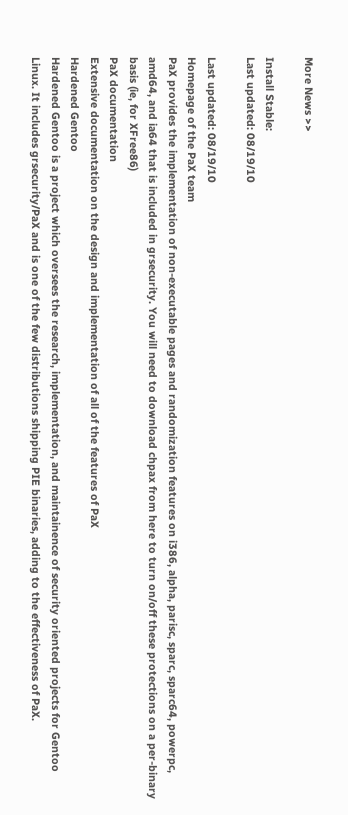More News >>

Install Stable:
Last updated: 08/19/10

Last updated: 08/19/10
Homepage of the PaX team
PaX provides the implementation of non-executable pages and randomization features on i386, alpha, parisc, sparc, sparc64, powerpc, amd64, and ia64 that is included in grsecurity. You will need to download chpax from here to turn on/off these protections on a per-binary basis (ie, for XFree86)
PaX documentation
Extensive documentation on the design and implementation of all of the features of PaX
Hardened Gentoo
Hardened Gentoo is a project which oversees the research, implementation, and maintainence of security oriented projects for Gentoo Linux. It includes grsecurity/PaX and is one of the few distributions shipping PIE binaries, adding to the effectiveness of PaX.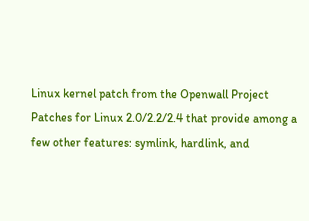Linux kernel patch from the Openwall Project
Patches for Linux 2.0/2.2/2.4 that provide among a few other features: symlink, hardlink, and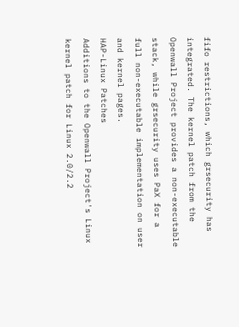fifo restrictions, which grsecurity has integrated. The kernel patch from the Openwall Project provides a non-executable stack, while grsecurity uses PaX for a full non-executable implementation on user and kernel pages.
HAP-Linux Patches
Additions to the Openwall Project's Linux kernel patch for Linux 2.0/2.2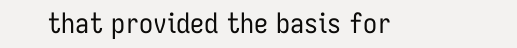that provided the basis for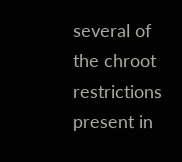several of the chroot restrictions present in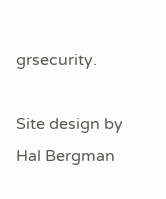grsecurity.

Site design by Hal Bergman